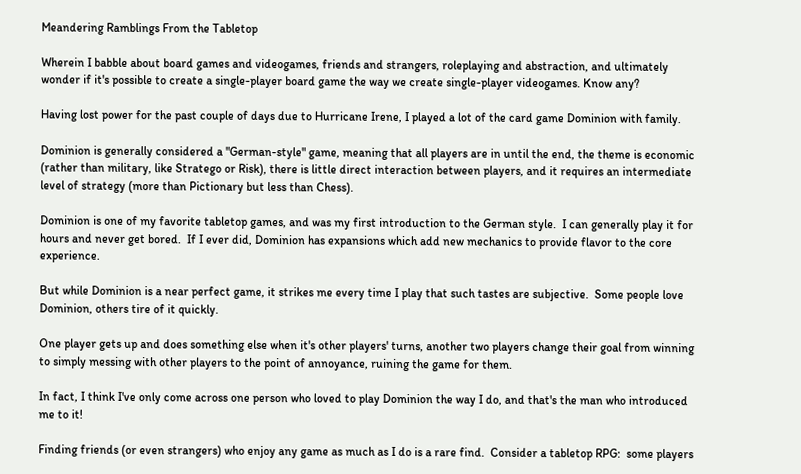Meandering Ramblings From the Tabletop

Wherein I babble about board games and videogames, friends and strangers, roleplaying and abstraction, and ultimately wonder if it's possible to create a single-player board game the way we create single-player videogames. Know any?

Having lost power for the past couple of days due to Hurricane Irene, I played a lot of the card game Dominion with family.

Dominion is generally considered a "German-style" game, meaning that all players are in until the end, the theme is economic (rather than military, like Stratego or Risk), there is little direct interaction between players, and it requires an intermediate level of strategy (more than Pictionary but less than Chess).

Dominion is one of my favorite tabletop games, and was my first introduction to the German style.  I can generally play it for hours and never get bored.  If I ever did, Dominion has expansions which add new mechanics to provide flavor to the core experience.

But while Dominion is a near perfect game, it strikes me every time I play that such tastes are subjective.  Some people love Dominion, others tire of it quickly.

One player gets up and does something else when it's other players' turns, another two players change their goal from winning to simply messing with other players to the point of annoyance, ruining the game for them.

In fact, I think I've only come across one person who loved to play Dominion the way I do, and that's the man who introduced me to it!

Finding friends (or even strangers) who enjoy any game as much as I do is a rare find.  Consider a tabletop RPG:  some players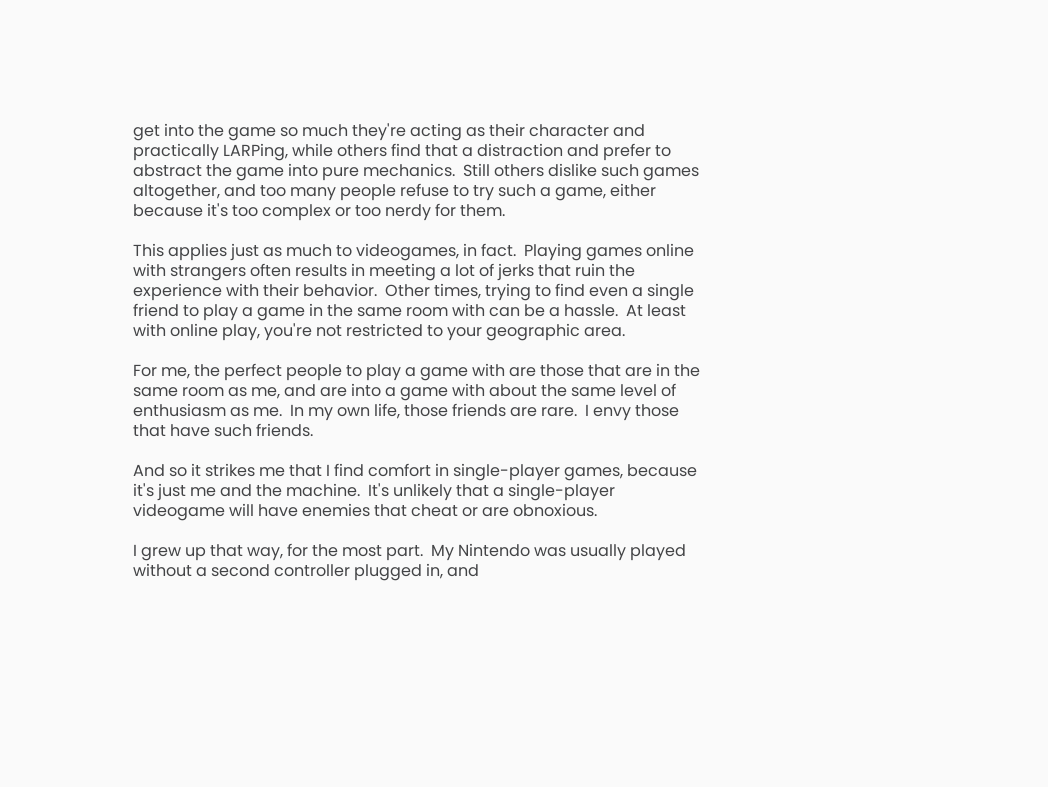get into the game so much they're acting as their character and practically LARPing, while others find that a distraction and prefer to abstract the game into pure mechanics.  Still others dislike such games altogether, and too many people refuse to try such a game, either because it's too complex or too nerdy for them.

This applies just as much to videogames, in fact.  Playing games online with strangers often results in meeting a lot of jerks that ruin the experience with their behavior.  Other times, trying to find even a single friend to play a game in the same room with can be a hassle.  At least with online play, you're not restricted to your geographic area.

For me, the perfect people to play a game with are those that are in the same room as me, and are into a game with about the same level of enthusiasm as me.  In my own life, those friends are rare.  I envy those that have such friends.

And so it strikes me that I find comfort in single-player games, because it's just me and the machine.  It's unlikely that a single-player videogame will have enemies that cheat or are obnoxious.

I grew up that way, for the most part.  My Nintendo was usually played without a second controller plugged in, and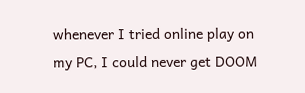whenever I tried online play on my PC, I could never get DOOM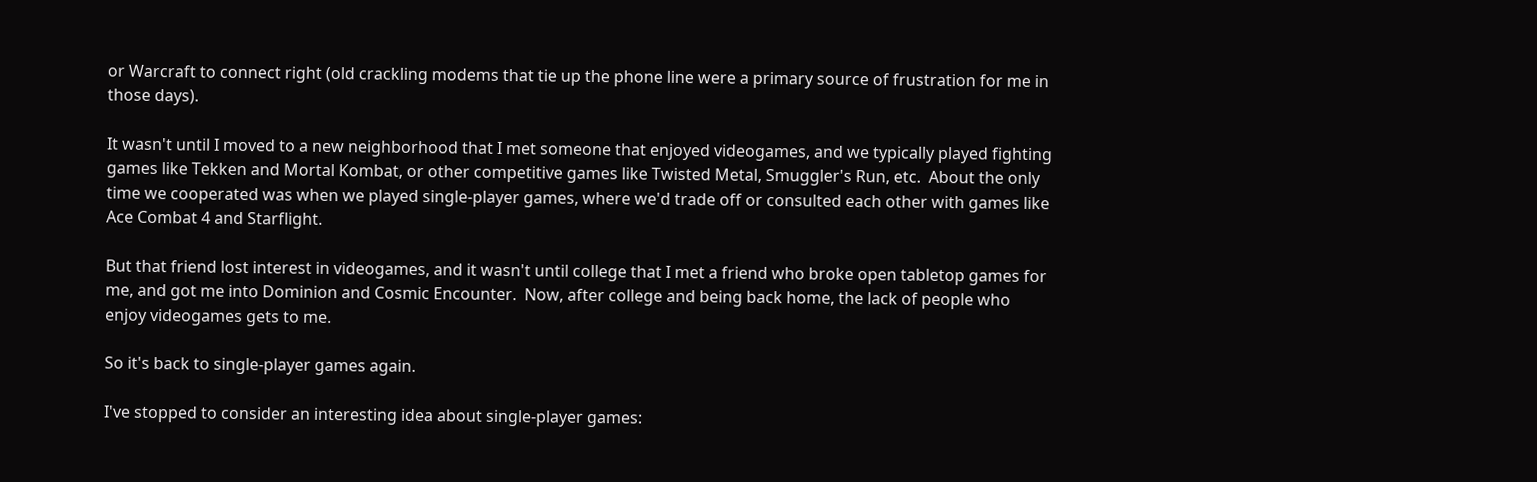or Warcraft to connect right (old crackling modems that tie up the phone line were a primary source of frustration for me in those days).

It wasn't until I moved to a new neighborhood that I met someone that enjoyed videogames, and we typically played fighting games like Tekken and Mortal Kombat, or other competitive games like Twisted Metal, Smuggler's Run, etc.  About the only time we cooperated was when we played single-player games, where we'd trade off or consulted each other with games like Ace Combat 4 and Starflight.

But that friend lost interest in videogames, and it wasn't until college that I met a friend who broke open tabletop games for me, and got me into Dominion and Cosmic Encounter.  Now, after college and being back home, the lack of people who enjoy videogames gets to me.

So it's back to single-player games again.

I've stopped to consider an interesting idea about single-player games: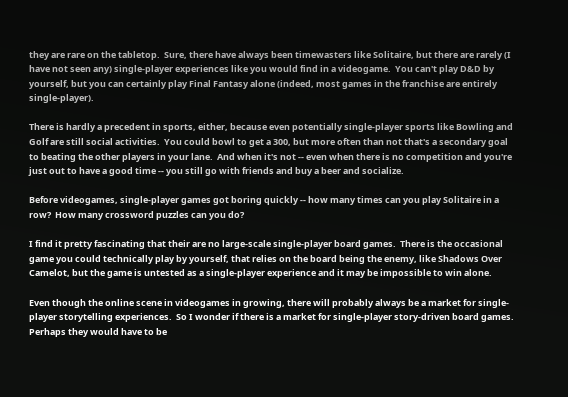they are rare on the tabletop.  Sure, there have always been timewasters like Solitaire, but there are rarely (I have not seen any) single-player experiences like you would find in a videogame.  You can't play D&D by yourself, but you can certainly play Final Fantasy alone (indeed, most games in the franchise are entirely single-player).

There is hardly a precedent in sports, either, because even potentially single-player sports like Bowling and Golf are still social activities.  You could bowl to get a 300, but more often than not that's a secondary goal to beating the other players in your lane.  And when it's not -- even when there is no competition and you're just out to have a good time -- you still go with friends and buy a beer and socialize.

Before videogames, single-player games got boring quickly -- how many times can you play Solitaire in a row?  How many crossword puzzles can you do?

I find it pretty fascinating that their are no large-scale single-player board games.  There is the occasional game you could technically play by yourself, that relies on the board being the enemy, like Shadows Over Camelot, but the game is untested as a single-player experience and it may be impossible to win alone.

Even though the online scene in videogames in growing, there will probably always be a market for single-player storytelling experiences.  So I wonder if there is a market for single-player story-driven board games.  Perhaps they would have to be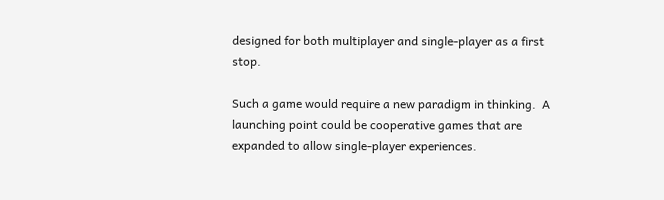designed for both multiplayer and single-player as a first stop.

Such a game would require a new paradigm in thinking.  A launching point could be cooperative games that are expanded to allow single-player experiences.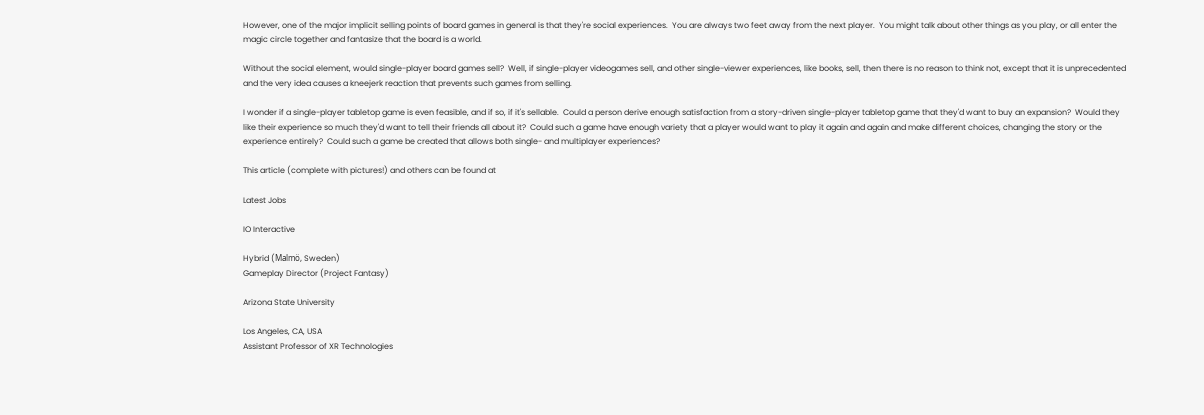However, one of the major implicit selling points of board games in general is that they're social experiences.  You are always two feet away from the next player.  You might talk about other things as you play, or all enter the magic circle together and fantasize that the board is a world.

Without the social element, would single-player board games sell?  Well, if single-player videogames sell, and other single-viewer experiences, like books, sell, then there is no reason to think not, except that it is unprecedented and the very idea causes a kneejerk reaction that prevents such games from selling.

I wonder if a single-player tabletop game is even feasible, and if so, if it's sellable.  Could a person derive enough satisfaction from a story-driven single-player tabletop game that they'd want to buy an expansion?  Would they like their experience so much they'd want to tell their friends all about it?  Could such a game have enough variety that a player would want to play it again and again and make different choices, changing the story or the experience entirely?  Could such a game be created that allows both single- and multiplayer experiences?

This article (complete with pictures!) and others can be found at

Latest Jobs

IO Interactive

Hybrid (Malmö, Sweden)
Gameplay Director (Project Fantasy)

Arizona State University

Los Angeles, CA, USA
Assistant Professor of XR Technologies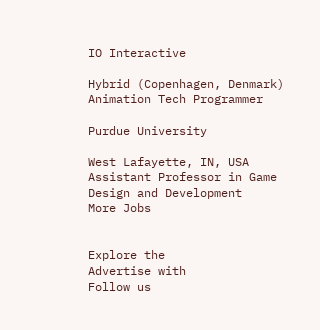IO Interactive

Hybrid (Copenhagen, Denmark)
Animation Tech Programmer

Purdue University

West Lafayette, IN, USA
Assistant Professor in Game Design and Development
More Jobs


Explore the
Advertise with
Follow us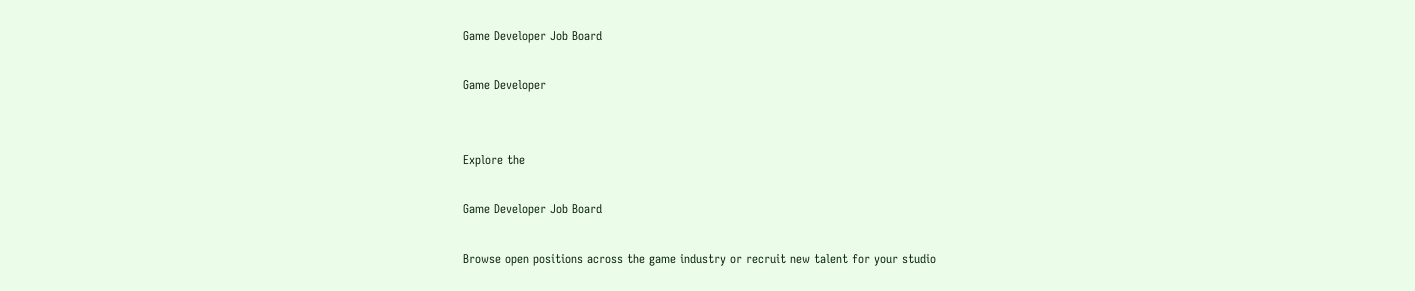Game Developer Job Board

Game Developer


Explore the

Game Developer Job Board

Browse open positions across the game industry or recruit new talent for your studio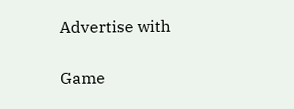Advertise with

Game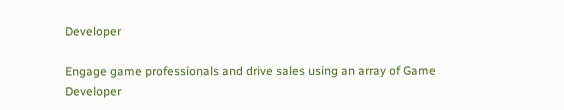Developer

Engage game professionals and drive sales using an array of Game Developer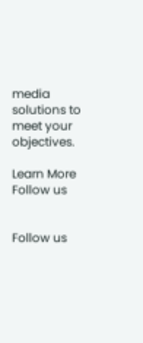media solutions to meet your objectives.

Learn More
Follow us


Follow us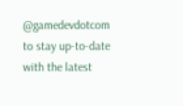@gamedevdotcom to stay up-to-date with the latest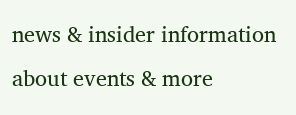news & insider information about events & more